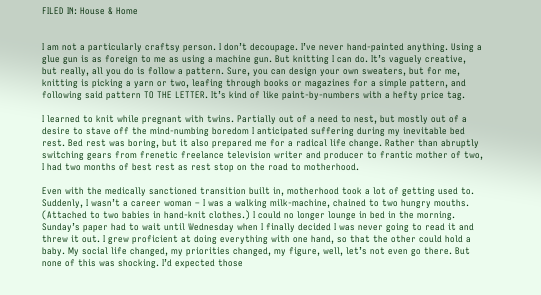FILED IN: House & Home


I am not a particularly craftsy person. I don’t decoupage. I’ve never hand-painted anything. Using a glue gun is as foreign to me as using a machine gun. But knitting I can do. It’s vaguely creative, but really, all you do is follow a pattern. Sure, you can design your own sweaters, but for me, knitting is picking a yarn or two, leafing through books or magazines for a simple pattern, and following said pattern TO THE LETTER. It’s kind of like paint-by-numbers with a hefty price tag.

I learned to knit while pregnant with twins. Partially out of a need to nest, but mostly out of a desire to stave off the mind-numbing boredom I anticipated suffering during my inevitable bed rest. Bed rest was boring, but it also prepared me for a radical life change. Rather than abruptly switching gears from frenetic freelance television writer and producer to frantic mother of two, I had two months of best rest as rest stop on the road to motherhood.

Even with the medically sanctioned transition built in, motherhood took a lot of getting used to. Suddenly, I wasn’t a career woman – I was a walking milk-machine, chained to two hungry mouths. (Attached to two babies in hand-knit clothes.) I could no longer lounge in bed in the morning. Sunday’s paper had to wait until Wednesday when I finally decided I was never going to read it and threw it out. I grew proficient at doing everything with one hand, so that the other could hold a baby. My social life changed, my priorities changed, my figure, well, let’s not even go there. But none of this was shocking. I’d expected those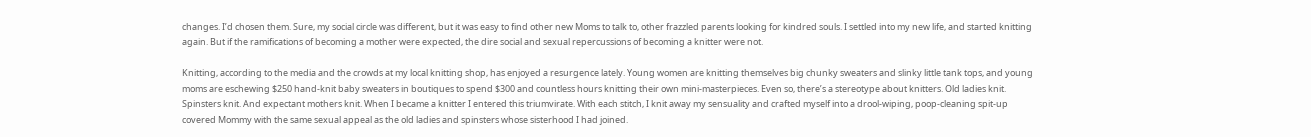changes. I’d chosen them. Sure, my social circle was different, but it was easy to find other new Moms to talk to, other frazzled parents looking for kindred souls. I settled into my new life, and started knitting again. But if the ramifications of becoming a mother were expected, the dire social and sexual repercussions of becoming a knitter were not.

Knitting, according to the media and the crowds at my local knitting shop, has enjoyed a resurgence lately. Young women are knitting themselves big chunky sweaters and slinky little tank tops, and young moms are eschewing $250 hand-knit baby sweaters in boutiques to spend $300 and countless hours knitting their own mini-masterpieces. Even so, there’s a stereotype about knitters. Old ladies knit. Spinsters knit. And expectant mothers knit. When I became a knitter I entered this triumvirate. With each stitch, I knit away my sensuality and crafted myself into a drool-wiping, poop-cleaning spit-up covered Mommy with the same sexual appeal as the old ladies and spinsters whose sisterhood I had joined.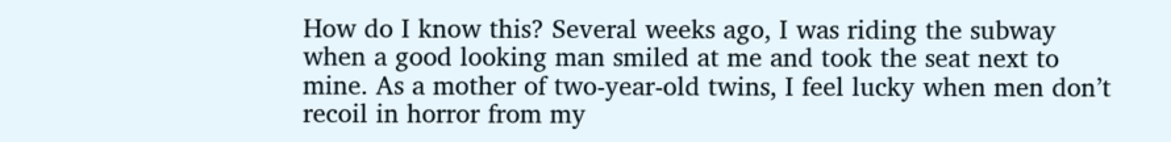How do I know this? Several weeks ago, I was riding the subway when a good looking man smiled at me and took the seat next to mine. As a mother of two-year-old twins, I feel lucky when men don’t recoil in horror from my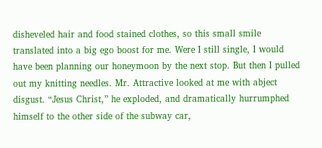disheveled hair and food stained clothes, so this small smile translated into a big ego boost for me. Were I still single, I would have been planning our honeymoon by the next stop. But then I pulled out my knitting needles. Mr. Attractive looked at me with abject disgust. “Jesus Christ,” he exploded, and dramatically hurrumphed himself to the other side of the subway car,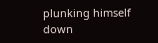plunking himself down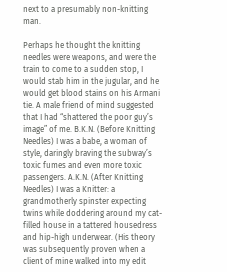next to a presumably non-knitting man.

Perhaps he thought the knitting needles were weapons, and were the train to come to a sudden stop, I would stab him in the jugular, and he would get blood stains on his Armani tie. A male friend of mind suggested that I had “shattered the poor guy’s image” of me. B.K.N. (Before Knitting Needles) I was a babe, a woman of style, daringly braving the subway’s toxic fumes and even more toxic passengers. A.K.N. (After Knitting Needles) I was a Knitter: a grandmotherly spinster expecting twins while doddering around my cat-filled house in a tattered housedress and hip-high underwear. (His theory was subsequently proven when a client of mine walked into my edit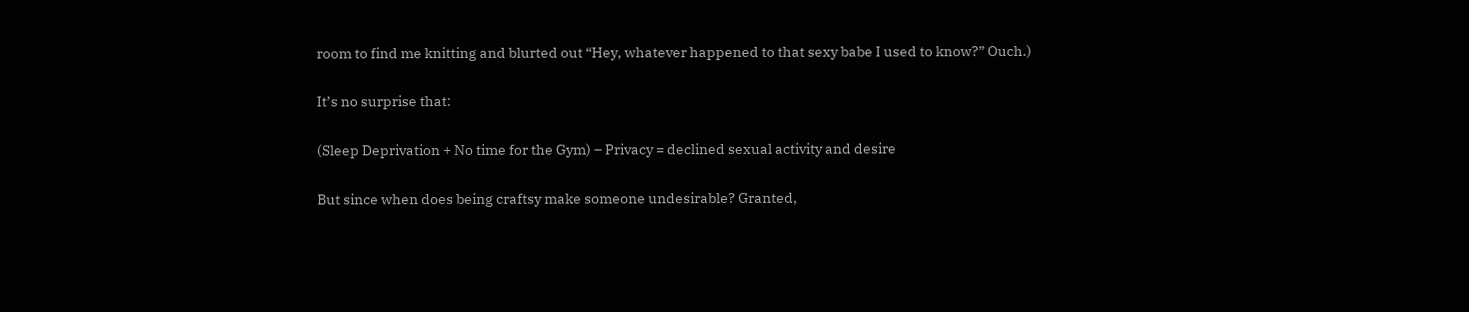room to find me knitting and blurted out “Hey, whatever happened to that sexy babe I used to know?” Ouch.)

It’s no surprise that:

(Sleep Deprivation + No time for the Gym) – Privacy = declined sexual activity and desire

But since when does being craftsy make someone undesirable? Granted,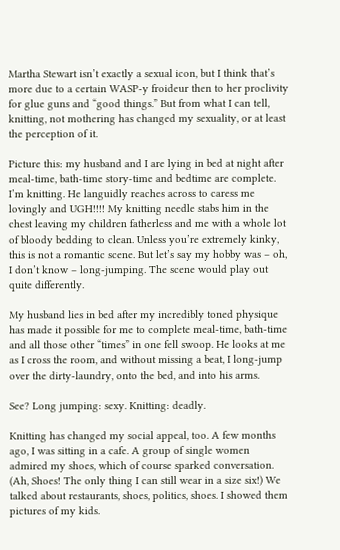Martha Stewart isn’t exactly a sexual icon, but I think that’s more due to a certain WASP-y froideur then to her proclivity for glue guns and “good things.” But from what I can tell, knitting, not mothering has changed my sexuality, or at least the perception of it.

Picture this: my husband and I are lying in bed at night after meal-time, bath-time story-time and bedtime are complete. I’m knitting. He languidly reaches across to caress me lovingly and UGH!!!! My knitting needle stabs him in the chest leaving my children fatherless and me with a whole lot of bloody bedding to clean. Unless you’re extremely kinky, this is not a romantic scene. But let’s say my hobby was – oh, I don’t know – long-jumping. The scene would play out quite differently.

My husband lies in bed after my incredibly toned physique has made it possible for me to complete meal-time, bath-time and all those other “times” in one fell swoop. He looks at me as I cross the room, and without missing a beat, I long-jump over the dirty-laundry, onto the bed, and into his arms.

See? Long jumping: sexy. Knitting: deadly.

Knitting has changed my social appeal, too. A few months ago, I was sitting in a cafe. A group of single women admired my shoes, which of course sparked conversation. (Ah, Shoes! The only thing I can still wear in a size six!) We talked about restaurants, shoes, politics, shoes. I showed them pictures of my kids.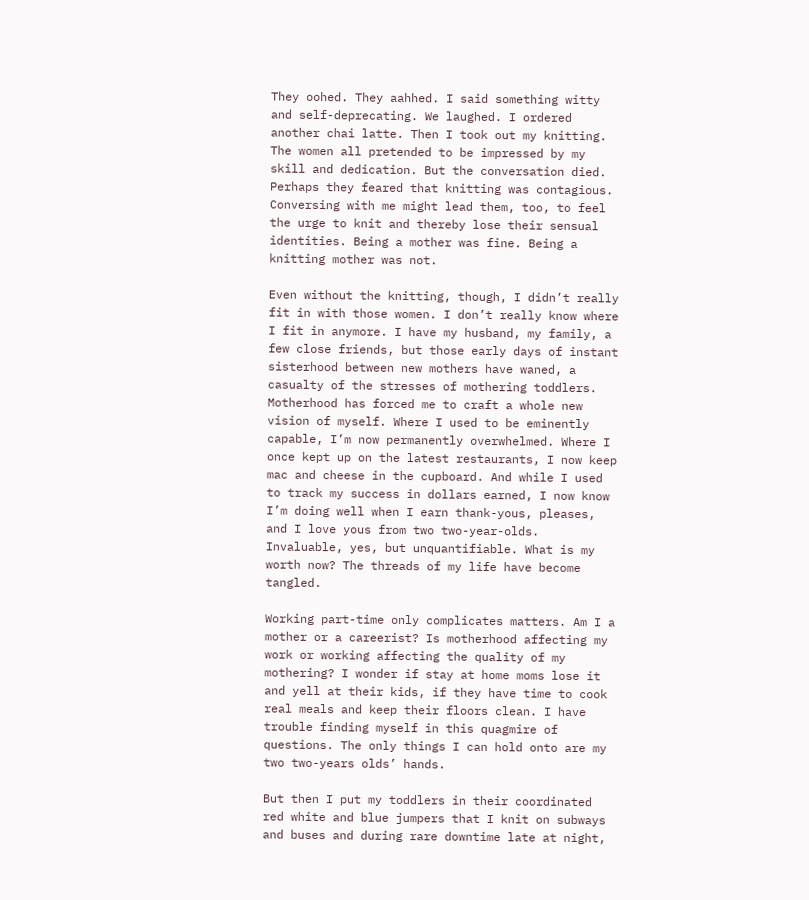They oohed. They aahhed. I said something witty and self-deprecating. We laughed. I ordered another chai latte. Then I took out my knitting. The women all pretended to be impressed by my skill and dedication. But the conversation died. Perhaps they feared that knitting was contagious. Conversing with me might lead them, too, to feel the urge to knit and thereby lose their sensual identities. Being a mother was fine. Being a knitting mother was not.

Even without the knitting, though, I didn’t really fit in with those women. I don’t really know where I fit in anymore. I have my husband, my family, a few close friends, but those early days of instant sisterhood between new mothers have waned, a casualty of the stresses of mothering toddlers. Motherhood has forced me to craft a whole new vision of myself. Where I used to be eminently capable, I’m now permanently overwhelmed. Where I once kept up on the latest restaurants, I now keep mac and cheese in the cupboard. And while I used to track my success in dollars earned, I now know I’m doing well when I earn thank-yous, pleases, and I love yous from two two-year-olds. Invaluable, yes, but unquantifiable. What is my worth now? The threads of my life have become tangled.

Working part-time only complicates matters. Am I a mother or a careerist? Is motherhood affecting my work or working affecting the quality of my mothering? I wonder if stay at home moms lose it and yell at their kids, if they have time to cook real meals and keep their floors clean. I have trouble finding myself in this quagmire of questions. The only things I can hold onto are my two two-years olds’ hands.

But then I put my toddlers in their coordinated red white and blue jumpers that I knit on subways and buses and during rare downtime late at night,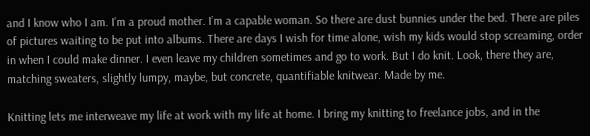and I know who I am. I’m a proud mother. I’m a capable woman. So there are dust bunnies under the bed. There are piles of pictures waiting to be put into albums. There are days I wish for time alone, wish my kids would stop screaming, order in when I could make dinner. I even leave my children sometimes and go to work. But I do knit. Look, there they are, matching sweaters, slightly lumpy, maybe, but concrete, quantifiable knitwear. Made by me.

Knitting lets me interweave my life at work with my life at home. I bring my knitting to freelance jobs, and in the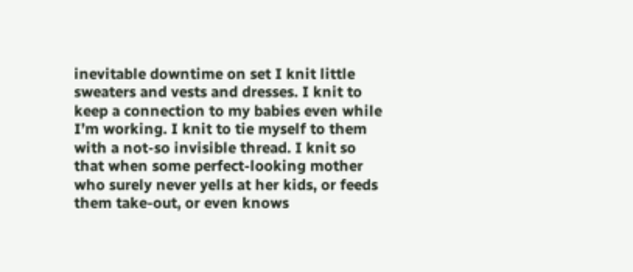inevitable downtime on set I knit little sweaters and vests and dresses. I knit to keep a connection to my babies even while I’m working. I knit to tie myself to them with a not-so invisible thread. I knit so that when some perfect-looking mother who surely never yells at her kids, or feeds them take-out, or even knows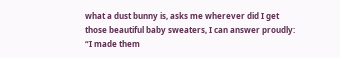what a dust bunny is, asks me wherever did I get those beautiful baby sweaters, I can answer proudly: “I made them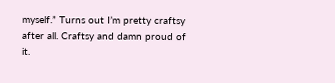myself.” Turns out I’m pretty craftsy after all. Craftsy and damn proud of it.